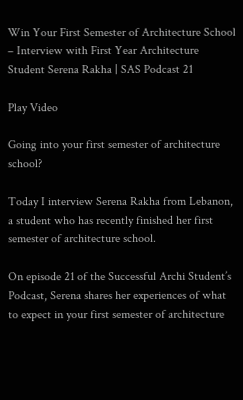Win Your First Semester of Architecture School – Interview with First Year Architecture Student Serena Rakha | SAS Podcast 21

Play Video

Going into your first semester of architecture school?

Today I interview Serena Rakha from Lebanon, a student who has recently finished her first semester of architecture school.

On episode 21 of the Successful Archi Student’s Podcast, Serena shares her experiences of what to expect in your first semester of architecture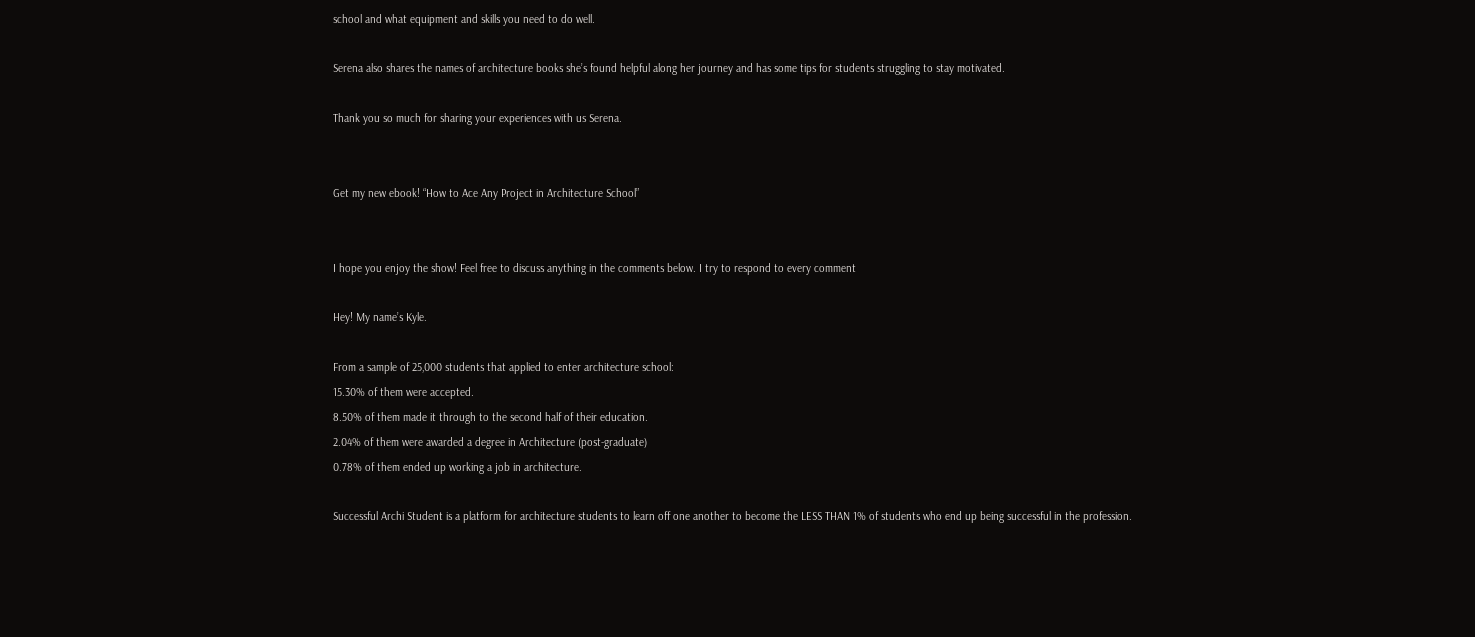school and what equipment and skills you need to do well.

Serena also shares the names of architecture books she’s found helpful along her journey and has some tips for students struggling to stay motivated.

Thank you so much for sharing your experiences with us Serena.


Get my new ebook! “How to Ace Any Project in Architecture School”


I hope you enjoy the show! Feel free to discuss anything in the comments below. I try to respond to every comment

Hey! My name’s Kyle.

From a sample of 25,000 students that applied to enter architecture school:
15.30% of them were accepted.
8.50% of them made it through to the second half of their education.
2.04% of them were awarded a degree in Architecture (post-graduate)
0.78% of them ended up working a job in architecture.

Successful Archi Student is a platform for architecture students to learn off one another to become the LESS THAN 1% of students who end up being successful in the profession.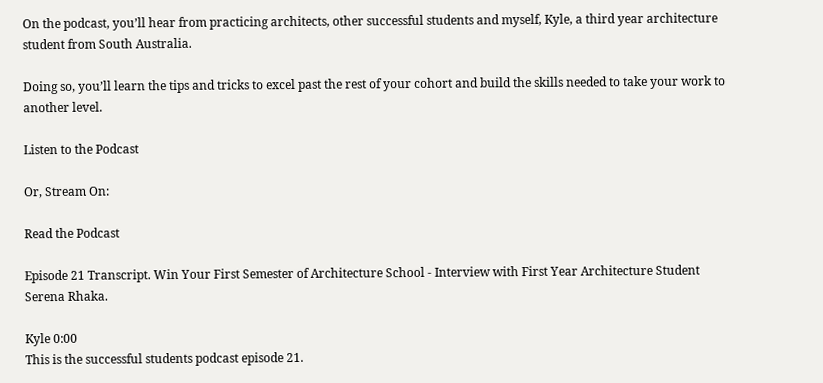On the podcast, you’ll hear from practicing architects, other successful students and myself, Kyle, a third year architecture student from South Australia.

Doing so, you’ll learn the tips and tricks to excel past the rest of your cohort and build the skills needed to take your work to another level.

Listen to the Podcast

Or, Stream On:

Read the Podcast

Episode 21 Transcript. Win Your First Semester of Architecture School - Interview with First Year Architecture Student Serena Rhaka.

Kyle 0:00
This is the successful students podcast episode 21.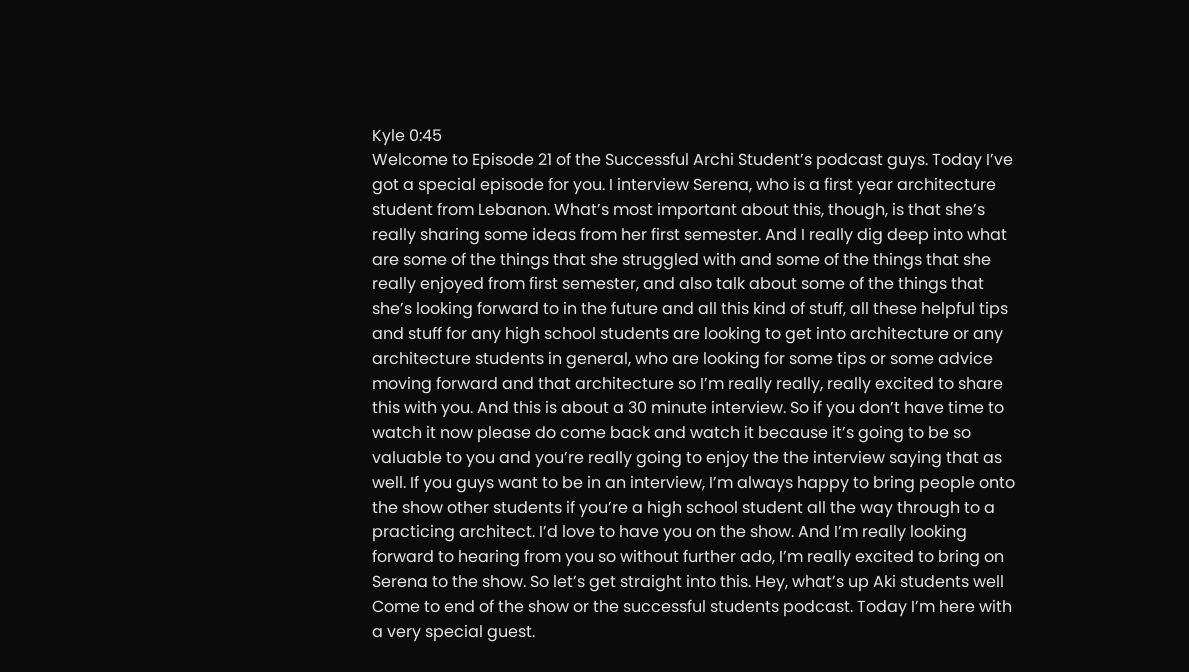Kyle 0:45
Welcome to Episode 21 of the Successful Archi Student’s podcast guys. Today I’ve got a special episode for you. I interview Serena, who is a first year architecture student from Lebanon. What’s most important about this, though, is that she’s really sharing some ideas from her first semester. And I really dig deep into what are some of the things that she struggled with and some of the things that she really enjoyed from first semester, and also talk about some of the things that she’s looking forward to in the future and all this kind of stuff, all these helpful tips and stuff for any high school students are looking to get into architecture or any architecture students in general, who are looking for some tips or some advice moving forward and that architecture so I’m really really, really excited to share this with you. And this is about a 30 minute interview. So if you don’t have time to watch it now please do come back and watch it because it’s going to be so valuable to you and you’re really going to enjoy the the interview saying that as well. If you guys want to be in an interview, I’m always happy to bring people onto the show other students if you’re a high school student all the way through to a practicing architect. I’d love to have you on the show. And I’m really looking forward to hearing from you so without further ado, I’m really excited to bring on Serena to the show. So let’s get straight into this. Hey, what’s up Aki students well Come to end of the show or the successful students podcast. Today I’m here with a very special guest.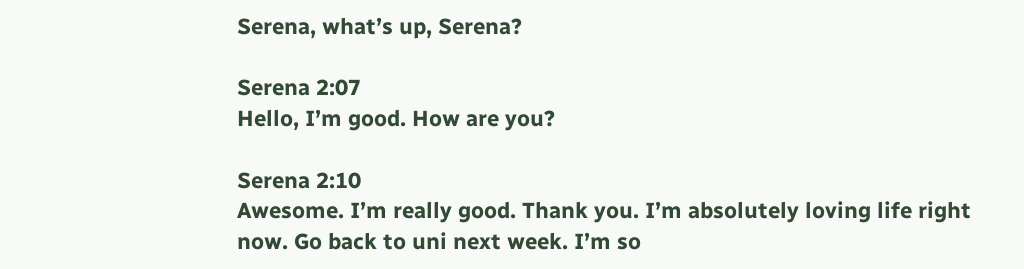Serena, what’s up, Serena?

Serena 2:07
Hello, I’m good. How are you?

Serena 2:10
Awesome. I’m really good. Thank you. I’m absolutely loving life right now. Go back to uni next week. I’m so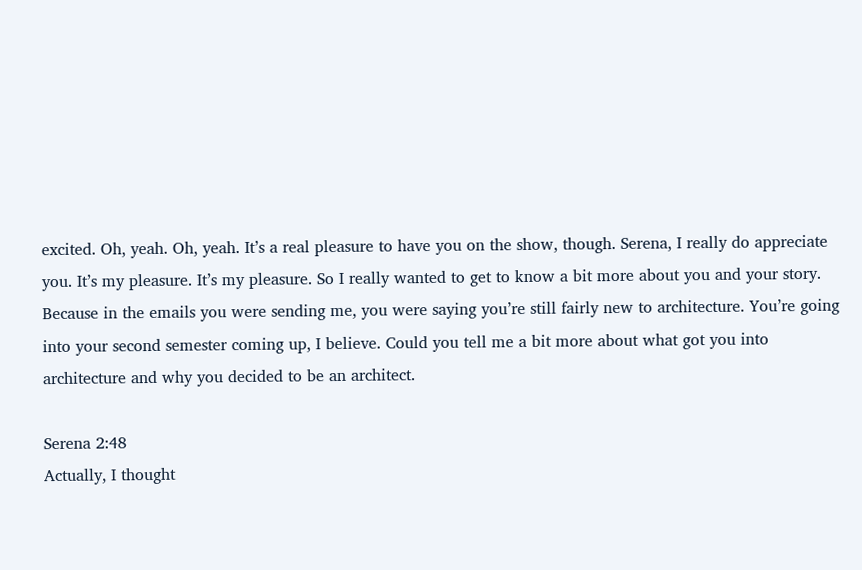excited. Oh, yeah. Oh, yeah. It’s a real pleasure to have you on the show, though. Serena, I really do appreciate you. It’s my pleasure. It’s my pleasure. So I really wanted to get to know a bit more about you and your story. Because in the emails you were sending me, you were saying you’re still fairly new to architecture. You’re going into your second semester coming up, I believe. Could you tell me a bit more about what got you into architecture and why you decided to be an architect.

Serena 2:48
Actually, I thought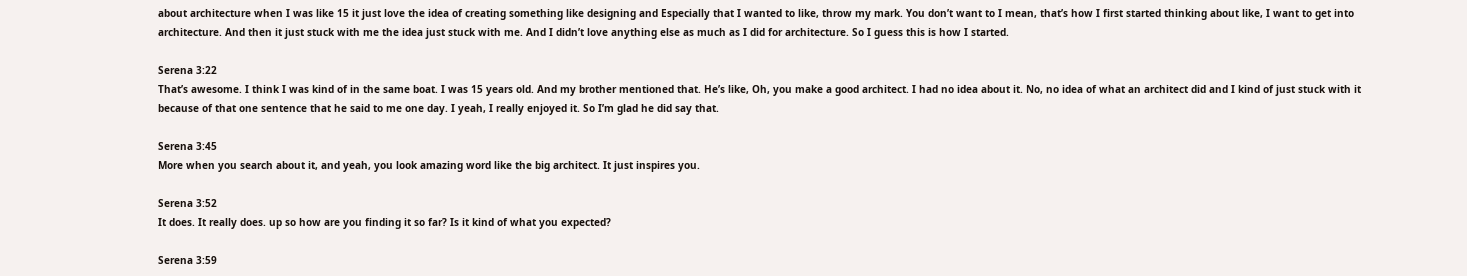about architecture when I was like 15 it just love the idea of creating something like designing and Especially that I wanted to like, throw my mark. You don’t want to I mean, that’s how I first started thinking about like, I want to get into architecture. And then it just stuck with me the idea just stuck with me. And I didn’t love anything else as much as I did for architecture. So I guess this is how I started.

Serena 3:22
That’s awesome. I think I was kind of in the same boat. I was 15 years old. And my brother mentioned that. He’s like, Oh, you make a good architect. I had no idea about it. No, no idea of what an architect did and I kind of just stuck with it because of that one sentence that he said to me one day. I yeah, I really enjoyed it. So I’m glad he did say that.

Serena 3:45
More when you search about it, and yeah, you look amazing word like the big architect. It just inspires you.

Serena 3:52
It does. It really does. up so how are you finding it so far? Is it kind of what you expected?

Serena 3:59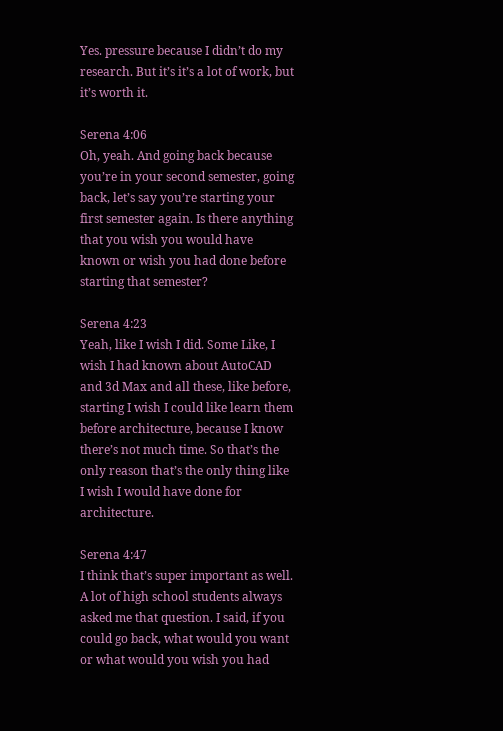Yes. pressure because I didn’t do my research. But it’s it’s a lot of work, but it’s worth it.

Serena 4:06
Oh, yeah. And going back because you’re in your second semester, going back, let’s say you’re starting your first semester again. Is there anything that you wish you would have known or wish you had done before starting that semester?

Serena 4:23
Yeah, like I wish I did. Some Like, I wish I had known about AutoCAD and 3d Max and all these, like before, starting I wish I could like learn them before architecture, because I know there’s not much time. So that’s the only reason that’s the only thing like I wish I would have done for architecture.

Serena 4:47
I think that’s super important as well. A lot of high school students always asked me that question. I said, if you could go back, what would you want or what would you wish you had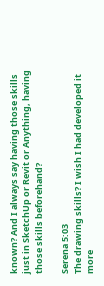known? And I always say having those skills just in SketchUp or Revit or Anything, having those skills beforehand?

Serena 5:03
The drawing skills? I wish I had developed it more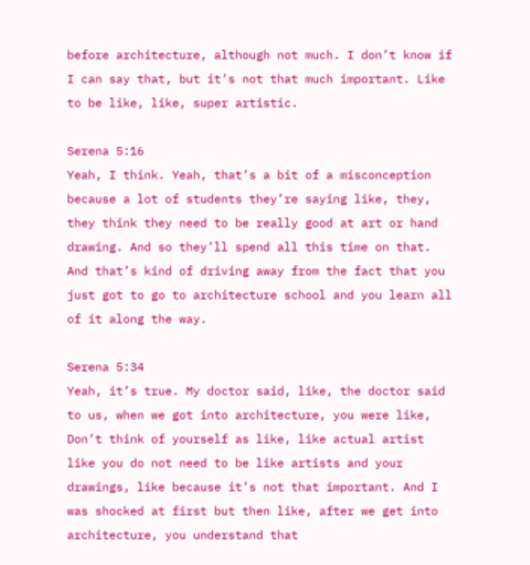before architecture, although not much. I don’t know if I can say that, but it’s not that much important. Like to be like, like, super artistic.

Serena 5:16
Yeah, I think. Yeah, that’s a bit of a misconception because a lot of students they’re saying like, they, they think they need to be really good at art or hand drawing. And so they’ll spend all this time on that. And that’s kind of driving away from the fact that you just got to go to architecture school and you learn all of it along the way.

Serena 5:34
Yeah, it’s true. My doctor said, like, the doctor said to us, when we got into architecture, you were like, Don’t think of yourself as like, like actual artist like you do not need to be like artists and your drawings, like because it’s not that important. And I was shocked at first but then like, after we get into architecture, you understand that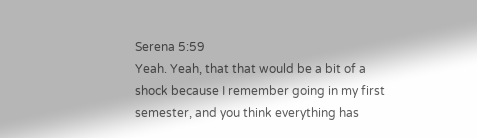Serena 5:59
Yeah. Yeah, that that would be a bit of a shock because I remember going in my first semester, and you think everything has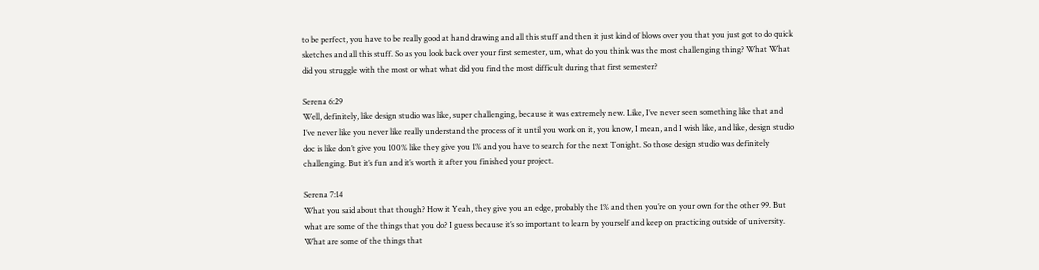to be perfect, you have to be really good at hand drawing and all this stuff and then it just kind of blows over you that you just got to do quick sketches and all this stuff. So as you look back over your first semester, um, what do you think was the most challenging thing? What What did you struggle with the most or what what did you find the most difficult during that first semester?

Serena 6:29
Well, definitely, like design studio was like, super challenging, because it was extremely new. Like, I’ve never seen something like that and I’ve never like you never like really understand the process of it until you work on it, you know, I mean, and I wish like, and like, design studio doc is like don’t give you 100% like they give you 1% and you have to search for the next Tonight. So those design studio was definitely challenging. But it’s fun and it’s worth it after you finished your project.

Serena 7:14
What you said about that though? How it Yeah, they give you an edge, probably the 1% and then you’re on your own for the other 99. But what are some of the things that you do? I guess because it’s so important to learn by yourself and keep on practicing outside of university. What are some of the things that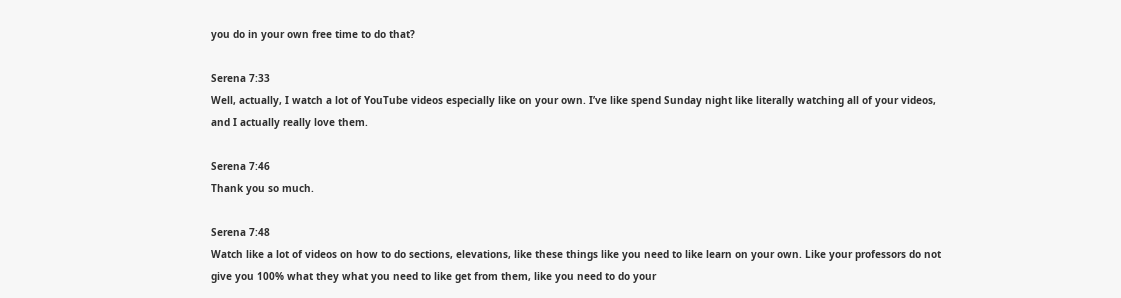you do in your own free time to do that?

Serena 7:33
Well, actually, I watch a lot of YouTube videos especially like on your own. I’ve like spend Sunday night like literally watching all of your videos, and I actually really love them.

Serena 7:46
Thank you so much.

Serena 7:48
Watch like a lot of videos on how to do sections, elevations, like these things like you need to like learn on your own. Like your professors do not give you 100% what they what you need to like get from them, like you need to do your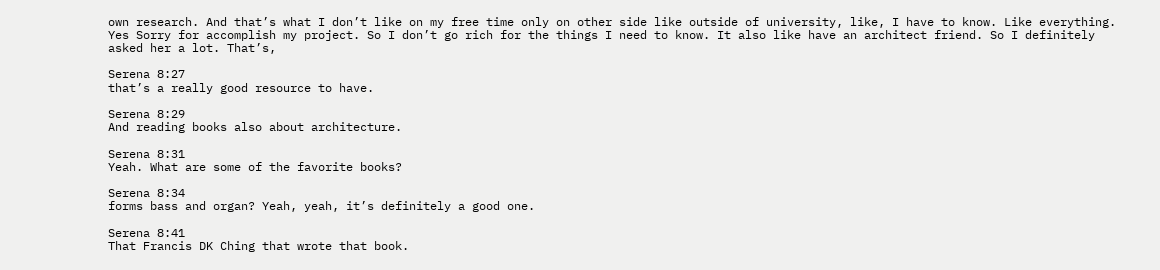own research. And that’s what I don’t like on my free time only on other side like outside of university, like, I have to know. Like everything. Yes Sorry for accomplish my project. So I don’t go rich for the things I need to know. It also like have an architect friend. So I definitely asked her a lot. That’s,

Serena 8:27
that’s a really good resource to have.

Serena 8:29
And reading books also about architecture.

Serena 8:31
Yeah. What are some of the favorite books?

Serena 8:34
forms bass and organ? Yeah, yeah, it’s definitely a good one.

Serena 8:41
That Francis DK Ching that wrote that book.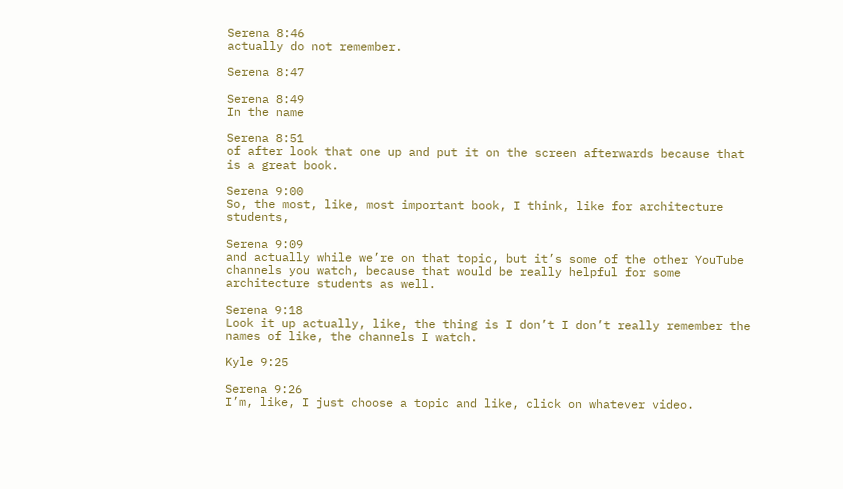Serena 8:46
actually do not remember.

Serena 8:47

Serena 8:49
In the name

Serena 8:51
of after look that one up and put it on the screen afterwards because that is a great book.

Serena 9:00
So, the most, like, most important book, I think, like for architecture students,

Serena 9:09
and actually while we’re on that topic, but it’s some of the other YouTube channels you watch, because that would be really helpful for some architecture students as well.

Serena 9:18
Look it up actually, like, the thing is I don’t I don’t really remember the names of like, the channels I watch.

Kyle 9:25

Serena 9:26
I’m, like, I just choose a topic and like, click on whatever video.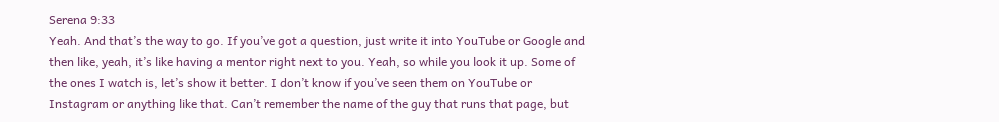Serena 9:33
Yeah. And that’s the way to go. If you’ve got a question, just write it into YouTube or Google and then like, yeah, it’s like having a mentor right next to you. Yeah, so while you look it up. Some of the ones I watch is, let’s show it better. I don’t know if you’ve seen them on YouTube or Instagram or anything like that. Can’t remember the name of the guy that runs that page, but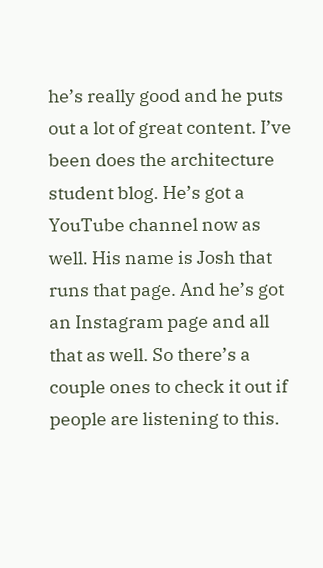he’s really good and he puts out a lot of great content. I’ve been does the architecture student blog. He’s got a YouTube channel now as well. His name is Josh that runs that page. And he’s got an Instagram page and all that as well. So there’s a couple ones to check it out if people are listening to this.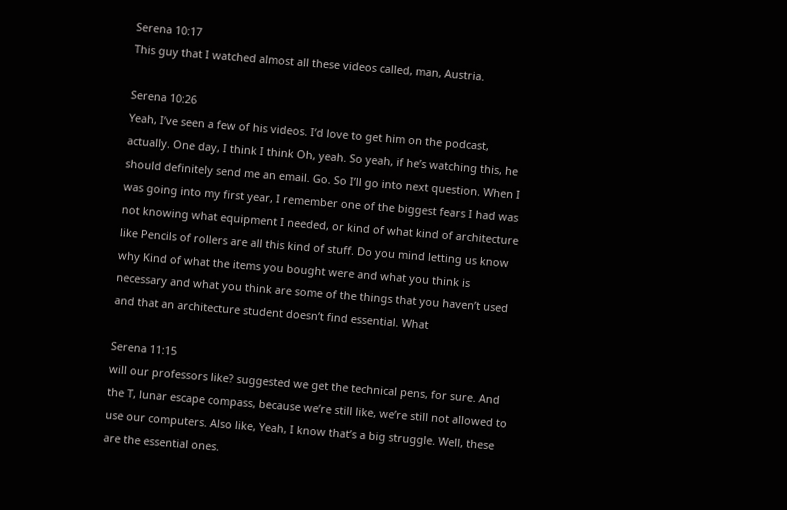Serena 10:17
This guy that I watched almost all these videos called, man, Austria.

Serena 10:26
Yeah, I’ve seen a few of his videos. I’d love to get him on the podcast, actually. One day, I think I think Oh, yeah. So yeah, if he’s watching this, he should definitely send me an email. Go. So I’ll go into next question. When I was going into my first year, I remember one of the biggest fears I had was not knowing what equipment I needed, or kind of what kind of architecture like Pencils of rollers are all this kind of stuff. Do you mind letting us know why Kind of what the items you bought were and what you think is necessary and what you think are some of the things that you haven’t used and that an architecture student doesn’t find essential. What

Serena 11:15
will our professors like? suggested we get the technical pens, for sure. And the T, lunar escape compass, because we’re still like, we’re still not allowed to use our computers. Also like, Yeah, I know that’s a big struggle. Well, these are the essential ones.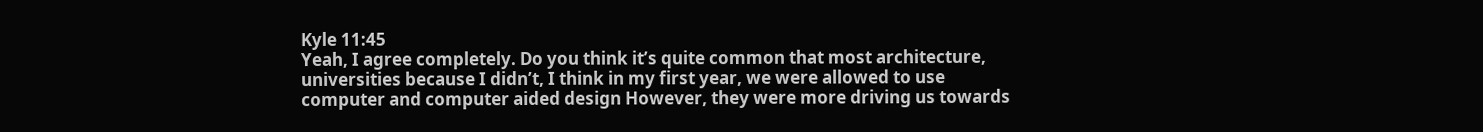Kyle 11:45
Yeah, I agree completely. Do you think it’s quite common that most architecture, universities because I didn’t, I think in my first year, we were allowed to use computer and computer aided design However, they were more driving us towards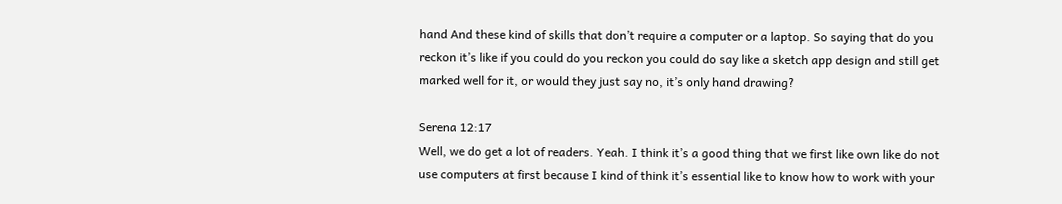hand And these kind of skills that don’t require a computer or a laptop. So saying that do you reckon it’s like if you could do you reckon you could do say like a sketch app design and still get marked well for it, or would they just say no, it’s only hand drawing?

Serena 12:17
Well, we do get a lot of readers. Yeah. I think it’s a good thing that we first like own like do not use computers at first because I kind of think it’s essential like to know how to work with your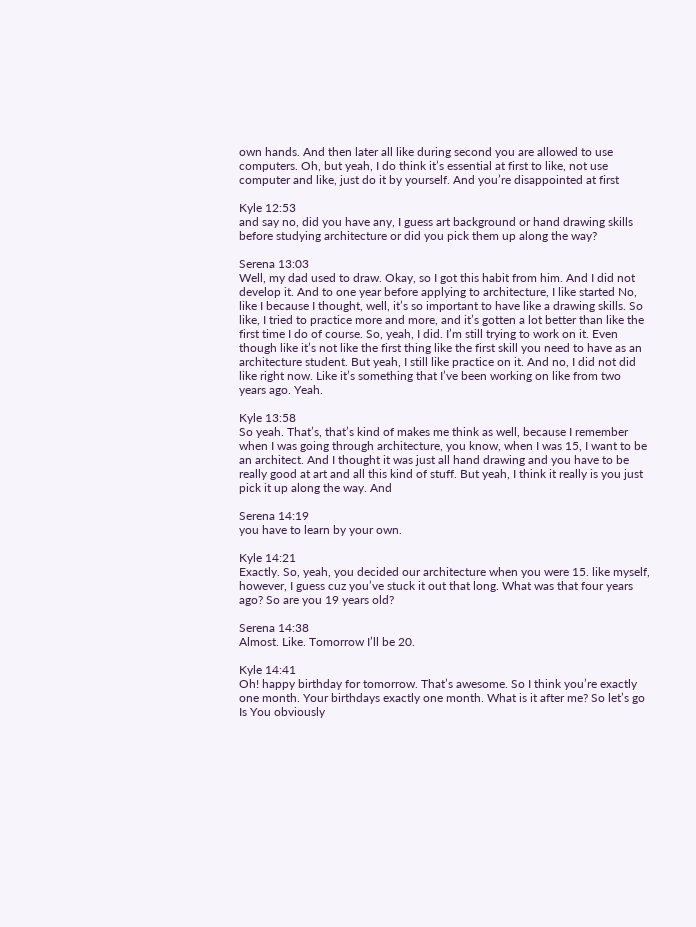own hands. And then later all like during second you are allowed to use computers. Oh, but yeah, I do think it’s essential at first to like, not use computer and like, just do it by yourself. And you’re disappointed at first

Kyle 12:53
and say no, did you have any, I guess art background or hand drawing skills before studying architecture or did you pick them up along the way?

Serena 13:03
Well, my dad used to draw. Okay, so I got this habit from him. And I did not develop it. And to one year before applying to architecture, I like started No, like I because I thought, well, it’s so important to have like a drawing skills. So like, I tried to practice more and more, and it’s gotten a lot better than like the first time I do of course. So, yeah, I did. I’m still trying to work on it. Even though like it’s not like the first thing like the first skill you need to have as an architecture student. But yeah, I still like practice on it. And no, I did not did like right now. Like it’s something that I’ve been working on like from two years ago. Yeah.

Kyle 13:58
So yeah. That’s, that’s kind of makes me think as well, because I remember when I was going through architecture, you know, when I was 15, I want to be an architect. And I thought it was just all hand drawing and you have to be really good at art and all this kind of stuff. But yeah, I think it really is you just pick it up along the way. And

Serena 14:19
you have to learn by your own.

Kyle 14:21
Exactly. So, yeah, you decided our architecture when you were 15. like myself, however, I guess cuz you’ve stuck it out that long. What was that four years ago? So are you 19 years old?

Serena 14:38
Almost. Like. Tomorrow I’ll be 20.

Kyle 14:41
Oh! happy birthday for tomorrow. That’s awesome. So I think you’re exactly one month. Your birthdays exactly one month. What is it after me? So let’s go Is You obviously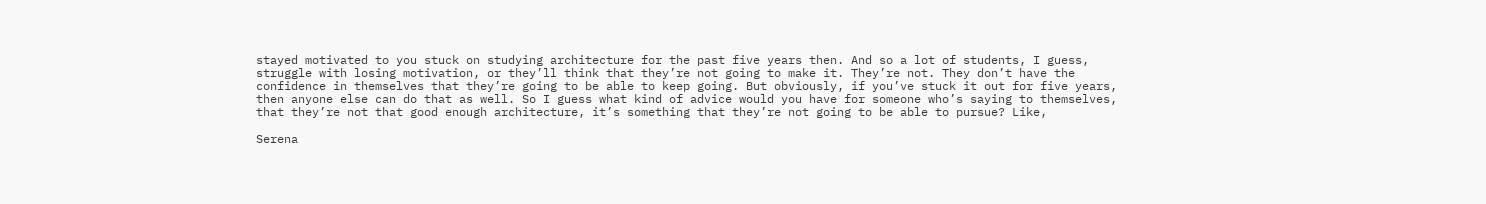stayed motivated to you stuck on studying architecture for the past five years then. And so a lot of students, I guess, struggle with losing motivation, or they’ll think that they’re not going to make it. They’re not. They don’t have the confidence in themselves that they’re going to be able to keep going. But obviously, if you’ve stuck it out for five years, then anyone else can do that as well. So I guess what kind of advice would you have for someone who’s saying to themselves, that they’re not that good enough architecture, it’s something that they’re not going to be able to pursue? Like,

Serena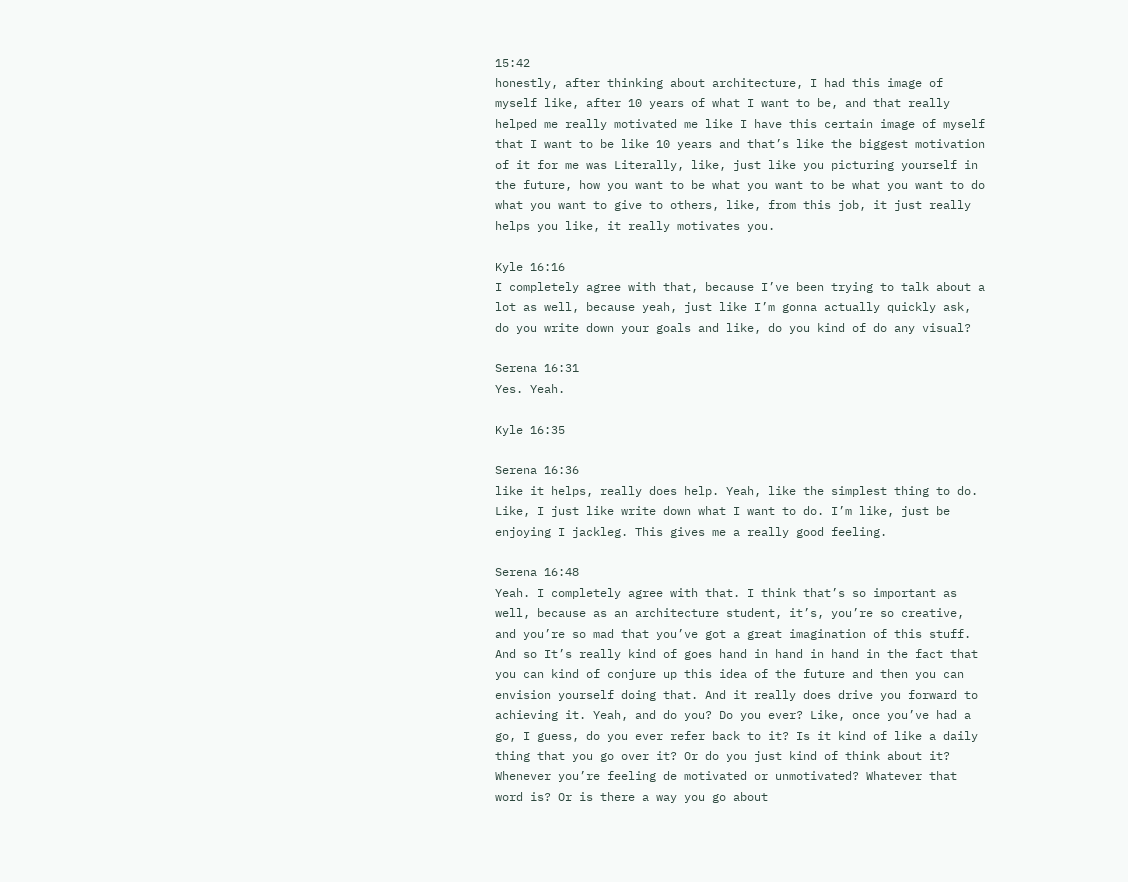15:42
honestly, after thinking about architecture, I had this image of myself like, after 10 years of what I want to be, and that really helped me really motivated me like I have this certain image of myself that I want to be like 10 years and that’s like the biggest motivation of it for me was Literally, like, just like you picturing yourself in the future, how you want to be what you want to be what you want to do what you want to give to others, like, from this job, it just really helps you like, it really motivates you.

Kyle 16:16
I completely agree with that, because I’ve been trying to talk about a lot as well, because yeah, just like I’m gonna actually quickly ask, do you write down your goals and like, do you kind of do any visual?

Serena 16:31
Yes. Yeah.

Kyle 16:35

Serena 16:36
like it helps, really does help. Yeah, like the simplest thing to do. Like, I just like write down what I want to do. I’m like, just be enjoying I jackleg. This gives me a really good feeling.

Serena 16:48
Yeah. I completely agree with that. I think that’s so important as well, because as an architecture student, it’s, you’re so creative, and you’re so mad that you’ve got a great imagination of this stuff. And so It’s really kind of goes hand in hand in hand in the fact that you can kind of conjure up this idea of the future and then you can envision yourself doing that. And it really does drive you forward to achieving it. Yeah, and do you? Do you ever? Like, once you’ve had a go, I guess, do you ever refer back to it? Is it kind of like a daily thing that you go over it? Or do you just kind of think about it? Whenever you’re feeling de motivated or unmotivated? Whatever that word is? Or is there a way you go about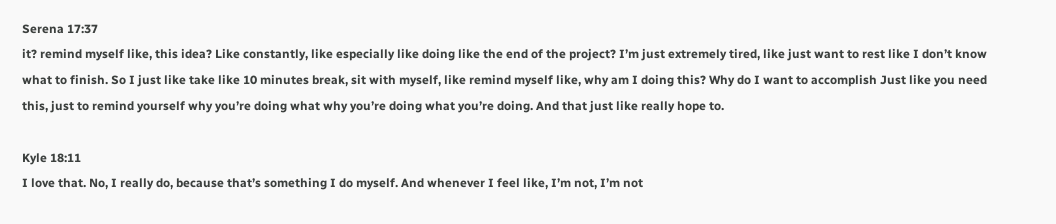Serena 17:37
it? remind myself like, this idea? Like constantly, like especially like doing like the end of the project? I’m just extremely tired, like just want to rest like I don’t know what to finish. So I just like take like 10 minutes break, sit with myself, like remind myself like, why am I doing this? Why do I want to accomplish Just like you need this, just to remind yourself why you’re doing what why you’re doing what you’re doing. And that just like really hope to.

Kyle 18:11
I love that. No, I really do, because that’s something I do myself. And whenever I feel like, I’m not, I’m not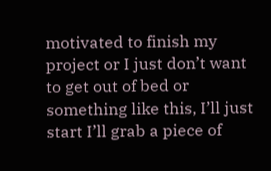motivated to finish my project or I just don’t want to get out of bed or something like this, I’ll just start I’ll grab a piece of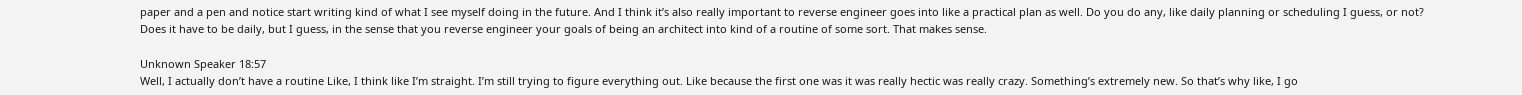paper and a pen and notice start writing kind of what I see myself doing in the future. And I think it’s also really important to reverse engineer goes into like a practical plan as well. Do you do any, like daily planning or scheduling I guess, or not? Does it have to be daily, but I guess, in the sense that you reverse engineer your goals of being an architect into kind of a routine of some sort. That makes sense.

Unknown Speaker 18:57
Well, I actually don’t have a routine Like, I think like I’m straight. I’m still trying to figure everything out. Like because the first one was it was really hectic was really crazy. Something’s extremely new. So that’s why like, I go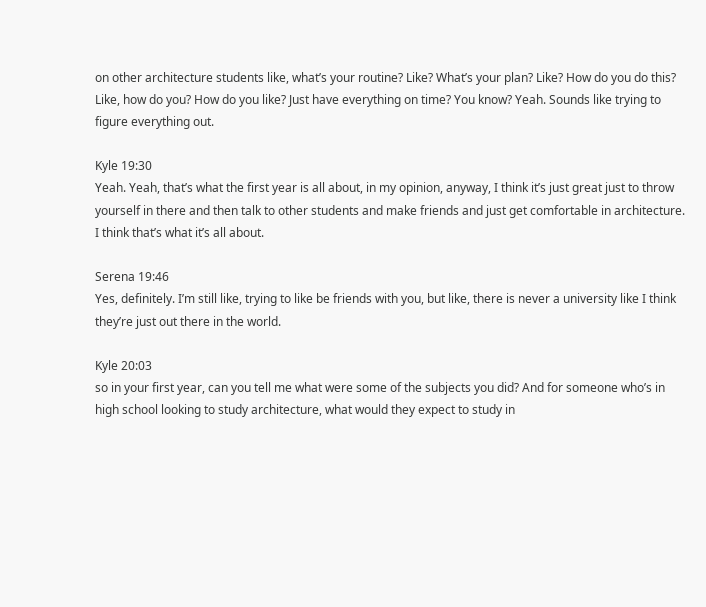on other architecture students like, what’s your routine? Like? What’s your plan? Like? How do you do this? Like, how do you? How do you like? Just have everything on time? You know? Yeah. Sounds like trying to figure everything out.

Kyle 19:30
Yeah. Yeah, that’s what the first year is all about, in my opinion, anyway, I think it’s just great just to throw yourself in there and then talk to other students and make friends and just get comfortable in architecture. I think that’s what it’s all about.

Serena 19:46
Yes, definitely. I’m still like, trying to like be friends with you, but like, there is never a university like I think they’re just out there in the world.

Kyle 20:03
so in your first year, can you tell me what were some of the subjects you did? And for someone who’s in high school looking to study architecture, what would they expect to study in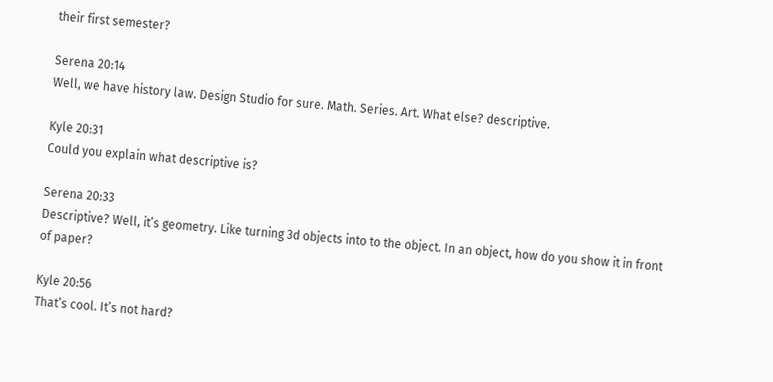their first semester?

Serena 20:14
Well, we have history law. Design Studio for sure. Math. Series. Art. What else? descriptive.

Kyle 20:31
Could you explain what descriptive is?

Serena 20:33
Descriptive? Well, it’s geometry. Like turning 3d objects into to the object. In an object, how do you show it in front of paper?

Kyle 20:56
That’s cool. It’s not hard?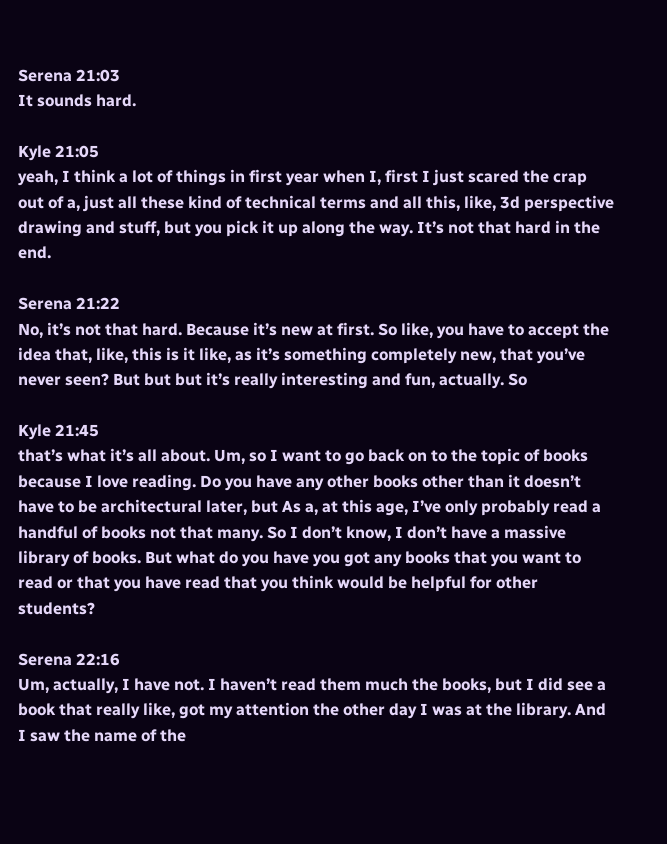Serena 21:03
It sounds hard.

Kyle 21:05
yeah, I think a lot of things in first year when I, first I just scared the crap out of a, just all these kind of technical terms and all this, like, 3d perspective drawing and stuff, but you pick it up along the way. It’s not that hard in the end.

Serena 21:22
No, it’s not that hard. Because it’s new at first. So like, you have to accept the idea that, like, this is it like, as it’s something completely new, that you’ve never seen? But but but it’s really interesting and fun, actually. So

Kyle 21:45
that’s what it’s all about. Um, so I want to go back on to the topic of books because I love reading. Do you have any other books other than it doesn’t have to be architectural later, but As a, at this age, I’ve only probably read a handful of books not that many. So I don’t know, I don’t have a massive library of books. But what do you have you got any books that you want to read or that you have read that you think would be helpful for other students?

Serena 22:16
Um, actually, I have not. I haven’t read them much the books, but I did see a book that really like, got my attention the other day I was at the library. And I saw the name of the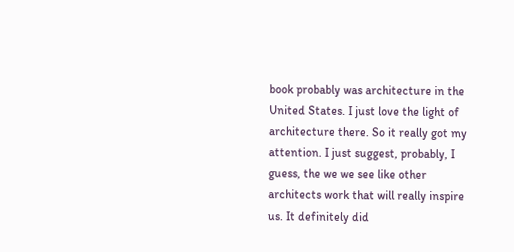book probably was architecture in the United States. I just love the light of architecture there. So it really got my attention. I just suggest, probably, I guess, the we we see like other architects work that will really inspire us. It definitely did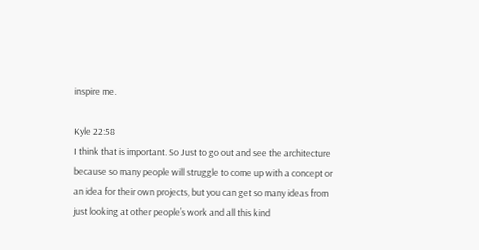inspire me.

Kyle 22:58
I think that is important. So Just to go out and see the architecture because so many people will struggle to come up with a concept or an idea for their own projects, but you can get so many ideas from just looking at other people’s work and all this kind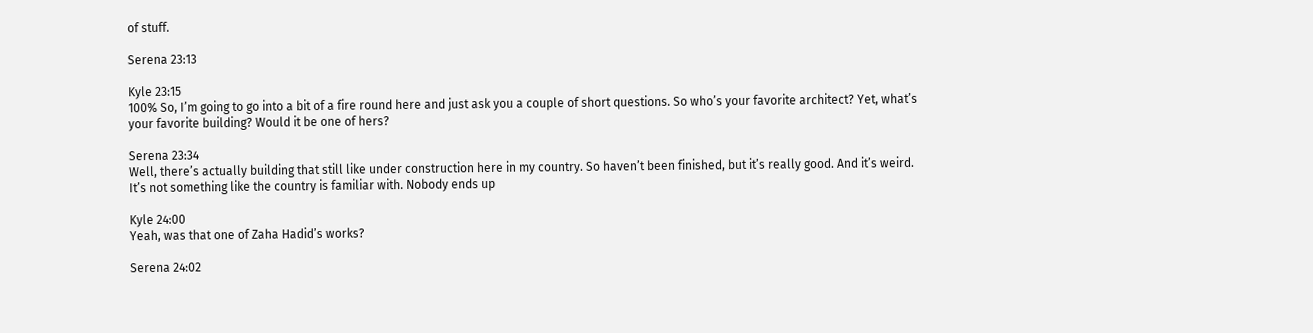of stuff.

Serena 23:13

Kyle 23:15
100% So, I’m going to go into a bit of a fire round here and just ask you a couple of short questions. So who’s your favorite architect? Yet, what’s your favorite building? Would it be one of hers?

Serena 23:34
Well, there’s actually building that still like under construction here in my country. So haven’t been finished, but it’s really good. And it’s weird. It’s not something like the country is familiar with. Nobody ends up

Kyle 24:00
Yeah, was that one of Zaha Hadid’s works?

Serena 24:02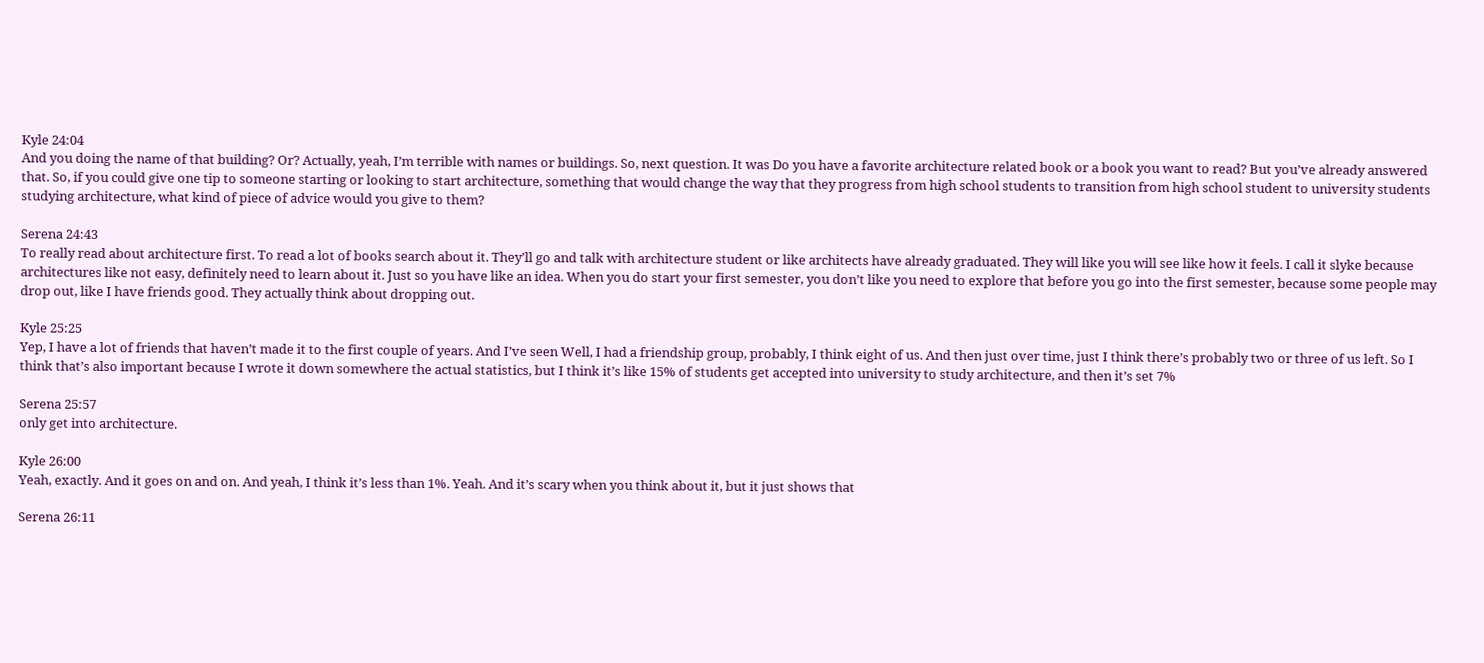Kyle 24:04
And you doing the name of that building? Or? Actually, yeah, I’m terrible with names or buildings. So, next question. It was Do you have a favorite architecture related book or a book you want to read? But you’ve already answered that. So, if you could give one tip to someone starting or looking to start architecture, something that would change the way that they progress from high school students to transition from high school student to university students studying architecture, what kind of piece of advice would you give to them?

Serena 24:43
To really read about architecture first. To read a lot of books search about it. They’ll go and talk with architecture student or like architects have already graduated. They will like you will see like how it feels. I call it slyke because architectures like not easy, definitely need to learn about it. Just so you have like an idea. When you do start your first semester, you don’t like you need to explore that before you go into the first semester, because some people may drop out, like I have friends good. They actually think about dropping out.

Kyle 25:25
Yep, I have a lot of friends that haven’t made it to the first couple of years. And I’ve seen Well, I had a friendship group, probably, I think eight of us. And then just over time, just I think there’s probably two or three of us left. So I think that’s also important because I wrote it down somewhere the actual statistics, but I think it’s like 15% of students get accepted into university to study architecture, and then it’s set 7%

Serena 25:57
only get into architecture.

Kyle 26:00
Yeah, exactly. And it goes on and on. And yeah, I think it’s less than 1%. Yeah. And it’s scary when you think about it, but it just shows that

Serena 26:11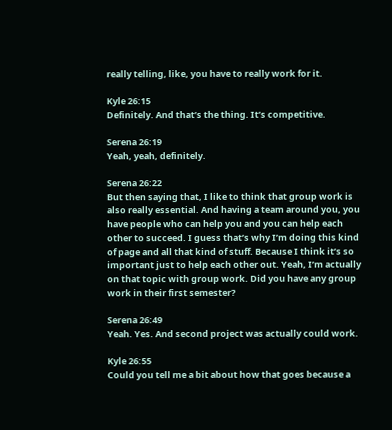really telling, like, you have to really work for it.

Kyle 26:15
Definitely. And that’s the thing. It’s competitive.

Serena 26:19
Yeah, yeah, definitely.

Serena 26:22
But then saying that, I like to think that group work is also really essential. And having a team around you, you have people who can help you and you can help each other to succeed. I guess that’s why I’m doing this kind of page and all that kind of stuff. Because I think it’s so important just to help each other out. Yeah, I’m actually on that topic with group work. Did you have any group work in their first semester?

Serena 26:49
Yeah. Yes. And second project was actually could work.

Kyle 26:55
Could you tell me a bit about how that goes because a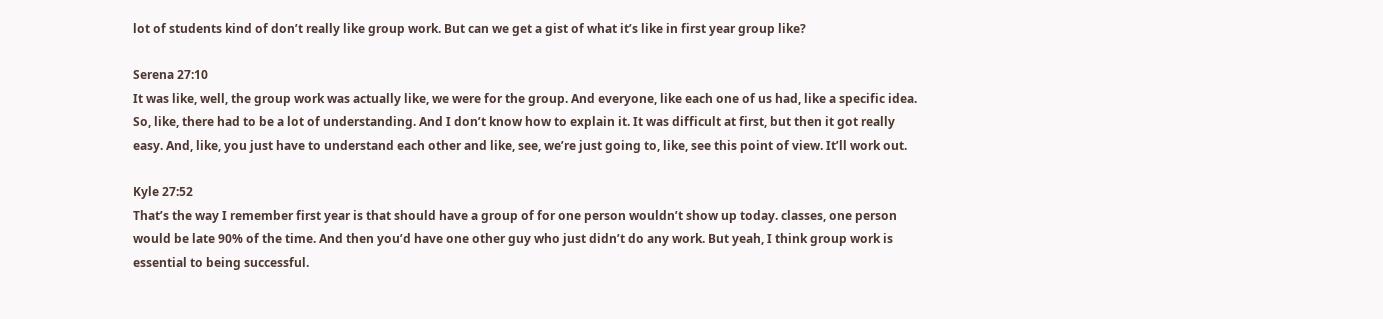lot of students kind of don’t really like group work. But can we get a gist of what it’s like in first year group like?

Serena 27:10
It was like, well, the group work was actually like, we were for the group. And everyone, like each one of us had, like a specific idea. So, like, there had to be a lot of understanding. And I don’t know how to explain it. It was difficult at first, but then it got really easy. And, like, you just have to understand each other and like, see, we’re just going to, like, see this point of view. It’ll work out.

Kyle 27:52
That’s the way I remember first year is that should have a group of for one person wouldn’t show up today. classes, one person would be late 90% of the time. And then you’d have one other guy who just didn’t do any work. But yeah, I think group work is essential to being successful.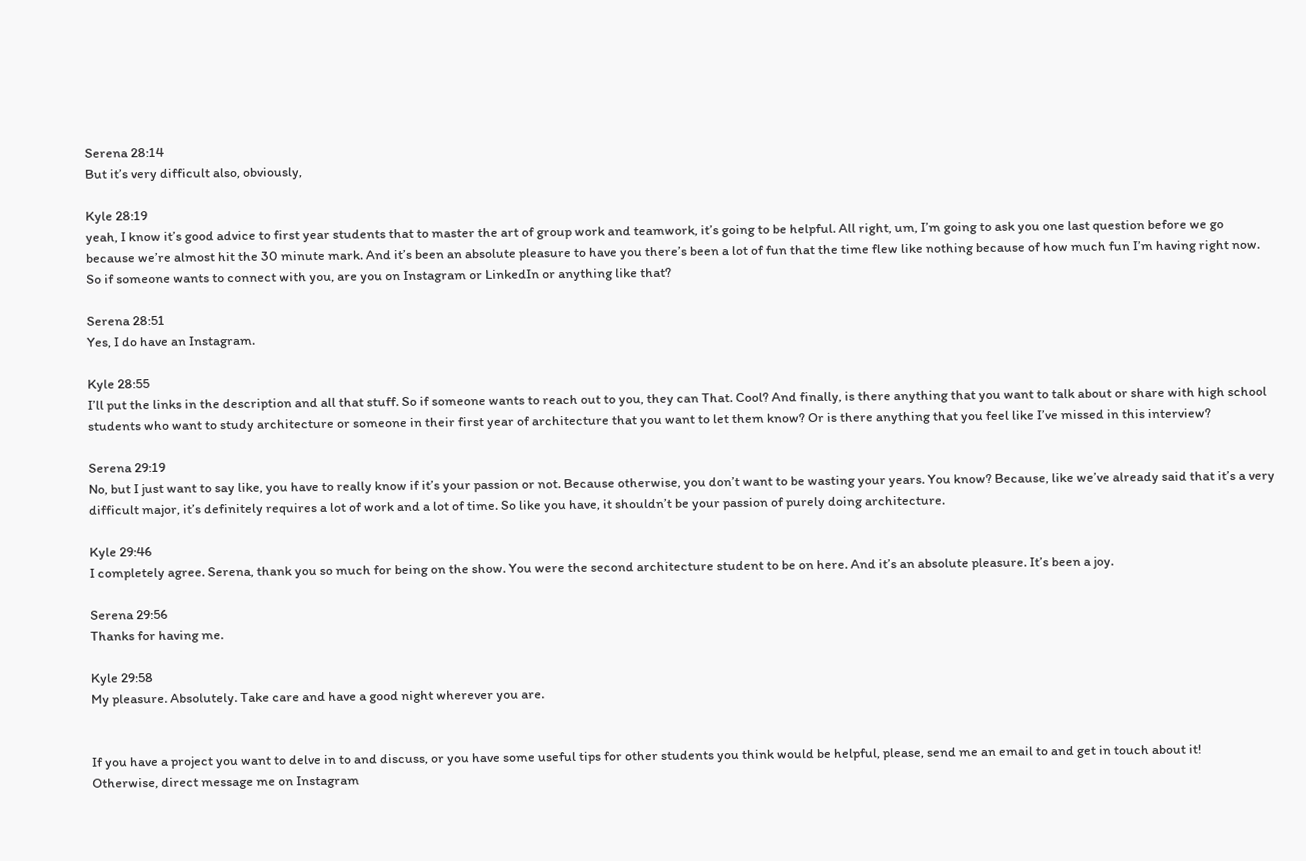Serena 28:14
But it’s very difficult also, obviously,

Kyle 28:19
yeah, I know it’s good advice to first year students that to master the art of group work and teamwork, it’s going to be helpful. All right, um, I’m going to ask you one last question before we go because we’re almost hit the 30 minute mark. And it’s been an absolute pleasure to have you there’s been a lot of fun that the time flew like nothing because of how much fun I’m having right now. So if someone wants to connect with you, are you on Instagram or LinkedIn or anything like that?

Serena 28:51
Yes, I do have an Instagram.

Kyle 28:55
I’ll put the links in the description and all that stuff. So if someone wants to reach out to you, they can That. Cool? And finally, is there anything that you want to talk about or share with high school students who want to study architecture or someone in their first year of architecture that you want to let them know? Or is there anything that you feel like I’ve missed in this interview?

Serena 29:19
No, but I just want to say like, you have to really know if it’s your passion or not. Because otherwise, you don’t want to be wasting your years. You know? Because, like we’ve already said that it’s a very difficult major, it’s definitely requires a lot of work and a lot of time. So like you have, it shouldn’t be your passion of purely doing architecture.

Kyle 29:46
I completely agree. Serena, thank you so much for being on the show. You were the second architecture student to be on here. And it’s an absolute pleasure. It’s been a joy.

Serena 29:56
Thanks for having me.

Kyle 29:58
My pleasure. Absolutely. Take care and have a good night wherever you are.


If you have a project you want to delve in to and discuss, or you have some useful tips for other students you think would be helpful, please, send me an email to and get in touch about it!
Otherwise, direct message me on Instagram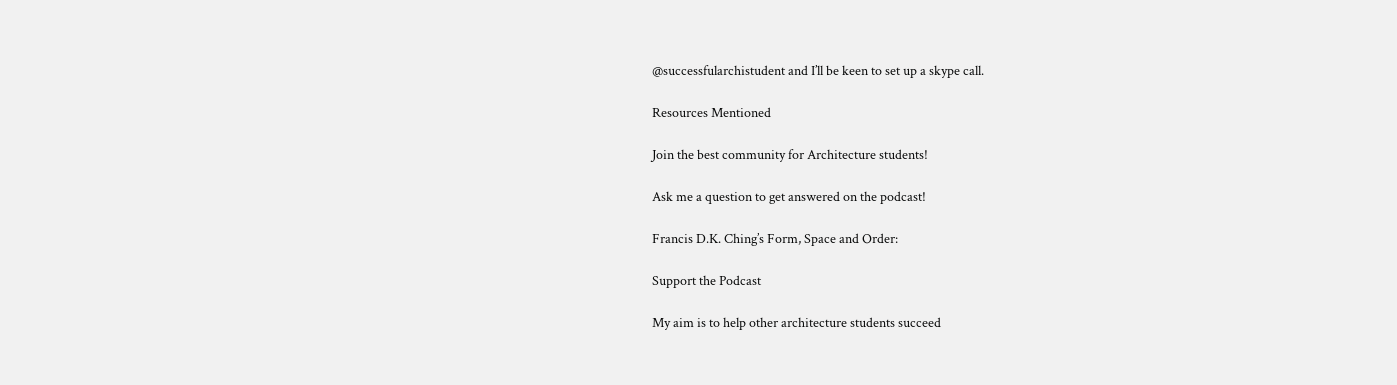@successfularchistudent and I’ll be keen to set up a skype call.

Resources Mentioned

Join the best community for Architecture students!

Ask me a question to get answered on the podcast!

Francis D.K. Ching’s Form, Space and Order:

Support the Podcast

My aim is to help other architecture students succeed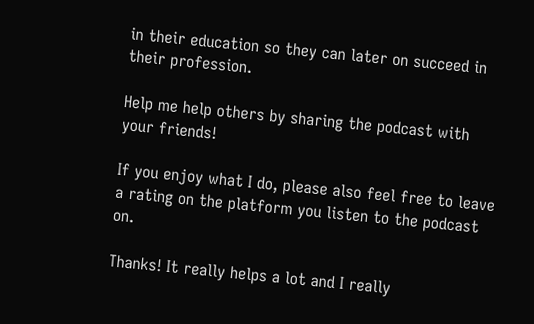in their education so they can later on succeed in their profession.

Help me help others by sharing the podcast with your friends!

If you enjoy what I do, please also feel free to leave a rating on the platform you listen to the podcast on.

Thanks! It really helps a lot and I really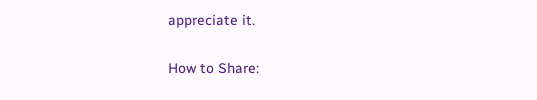appreciate it.

How to Share: